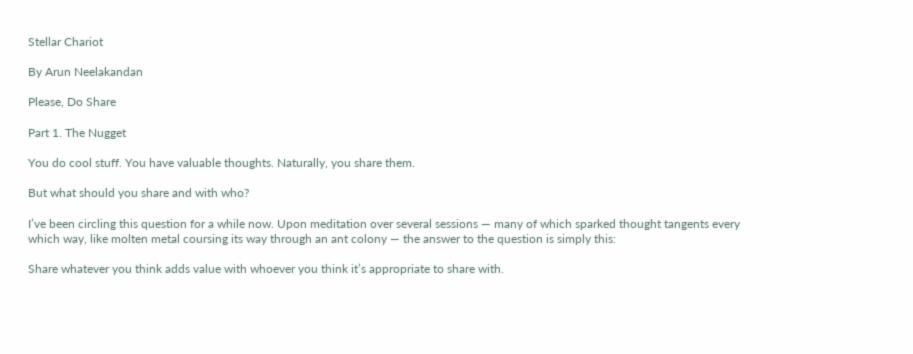Stellar Chariot

By Arun Neelakandan

Please, Do Share

Part 1. The Nugget

You do cool stuff. You have valuable thoughts. Naturally, you share them.

But what should you share and with who?

I’ve been circling this question for a while now. Upon meditation over several sessions — many of which sparked thought tangents every which way, like molten metal coursing its way through an ant colony — the answer to the question is simply this:

Share whatever you think adds value with whoever you think it’s appropriate to share with.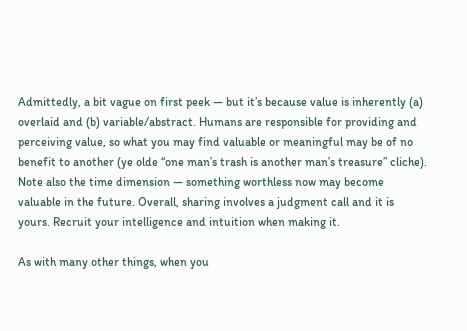Admittedly, a bit vague on first peek — but it’s because value is inherently (a) overlaid and (b) variable/abstract. Humans are responsible for providing and perceiving value, so what you may find valuable or meaningful may be of no benefit to another (ye olde “one man’s trash is another man’s treasure” cliche). Note also the time dimension — something worthless now may become valuable in the future. Overall, sharing involves a judgment call and it is yours. Recruit your intelligence and intuition when making it.

As with many other things, when you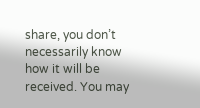share, you don’t necessarily know how it will be received. You may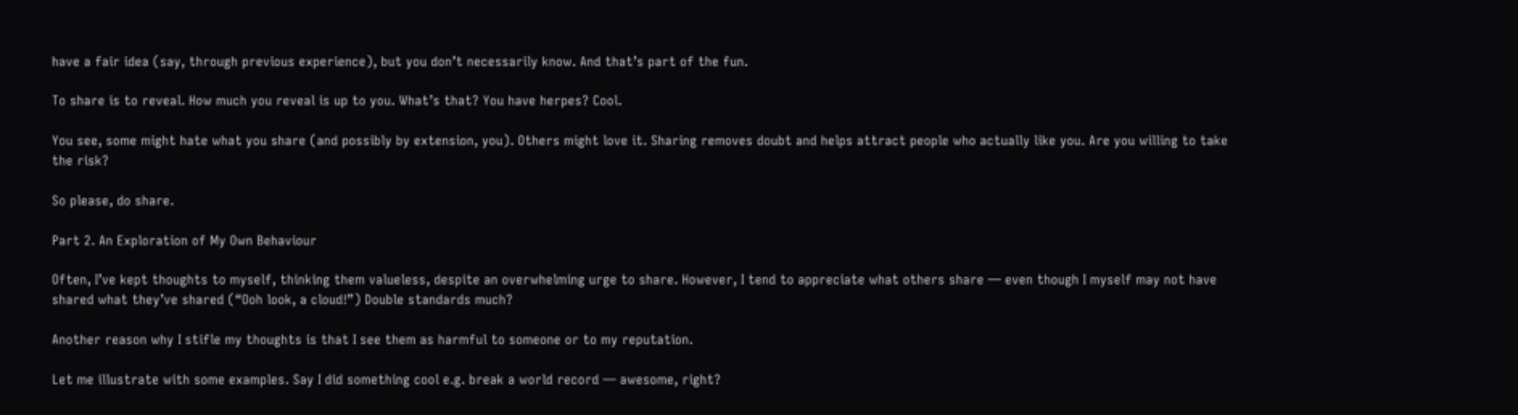have a fair idea (say, through previous experience), but you don’t necessarily know. And that’s part of the fun.

To share is to reveal. How much you reveal is up to you. What’s that? You have herpes? Cool.

You see, some might hate what you share (and possibly by extension, you). Others might love it. Sharing removes doubt and helps attract people who actually like you. Are you willing to take the risk?

So please, do share.

Part 2. An Exploration of My Own Behaviour

Often, I’ve kept thoughts to myself, thinking them valueless, despite an overwhelming urge to share. However, I tend to appreciate what others share — even though I myself may not have shared what they’ve shared (“Ooh look, a cloud!”) Double standards much?

Another reason why I stifle my thoughts is that I see them as harmful to someone or to my reputation.

Let me illustrate with some examples. Say I did something cool e.g. break a world record — awesome, right?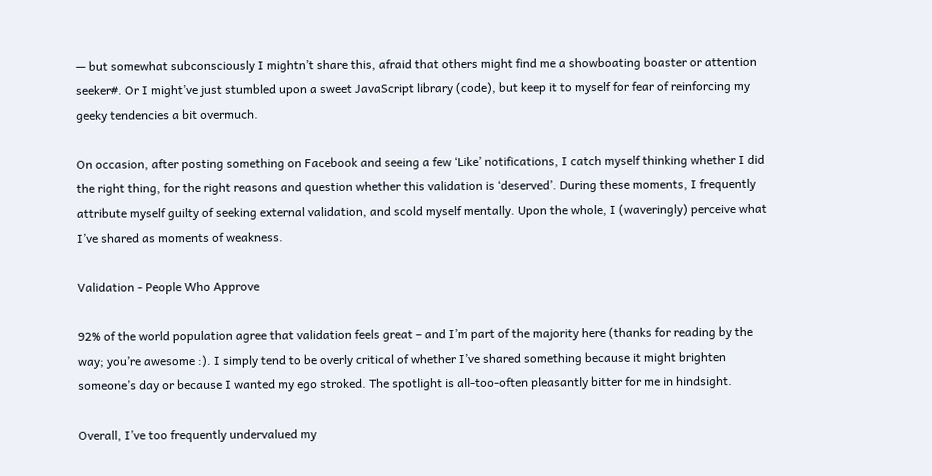— but somewhat subconsciously I mightn’t share this, afraid that others might find me a showboating boaster or attention seeker#. Or I might’ve just stumbled upon a sweet JavaScript library (code), but keep it to myself for fear of reinforcing my geeky tendencies a bit overmuch.

On occasion, after posting something on Facebook and seeing a few ‘Like’ notifications, I catch myself thinking whether I did the right thing, for the right reasons and question whether this validation is ‘deserved’. During these moments, I frequently attribute myself guilty of seeking external validation, and scold myself mentally. Upon the whole, I (waveringly) perceive what I’ve shared as moments of weakness.

Validation - People Who Approve

92% of the world population agree that validation feels great – and I’m part of the majority here (thanks for reading by the way; you’re awesome :). I simply tend to be overly critical of whether I’ve shared something because it might brighten someone’s day or because I wanted my ego stroked. The spotlight is all-too-often pleasantly bitter for me in hindsight.

Overall, I’ve too frequently undervalued my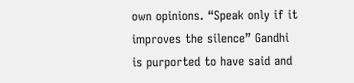own opinions. “Speak only if it improves the silence” Gandhi is purported to have said and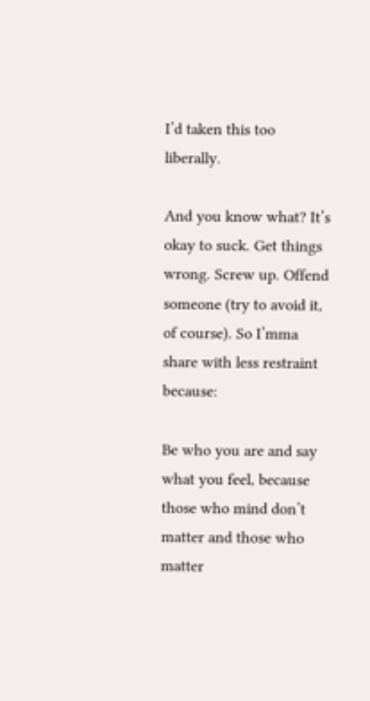I’d taken this too liberally.

And you know what? It’s okay to suck. Get things wrong. Screw up. Offend someone (try to avoid it, of course). So I’mma share with less restraint because:

Be who you are and say what you feel, because those who mind don’t matter and those who matter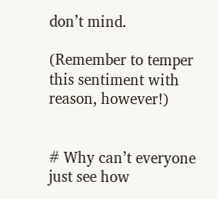don’t mind.

(Remember to temper this sentiment with reason, however!)


# Why can’t everyone just see how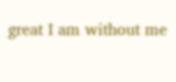great I am without me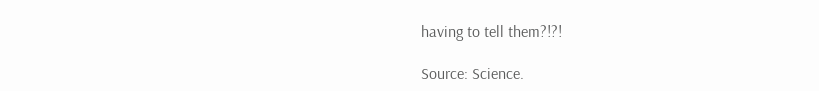having to tell them?!?!

Source: Science.